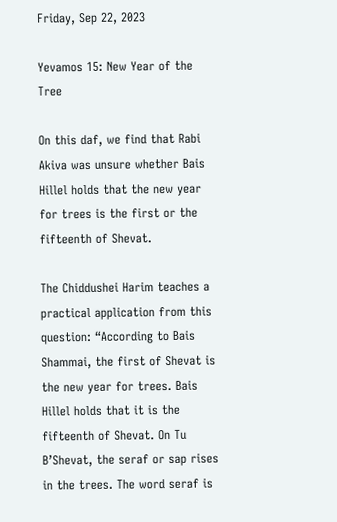Friday, Sep 22, 2023

Yevamos 15: New Year of the Tree

On this daf, we find that Rabi Akiva was unsure whether Bais Hillel holds that the new year for trees is the first or the fifteenth of Shevat.

The Chiddushei Harim teaches a practical application from this question: “According to Bais Shammai, the first of Shevat is the new year for trees. Bais Hillel holds that it is the fifteenth of Shevat. On Tu B’Shevat, the seraf or sap rises in the trees. The word seraf is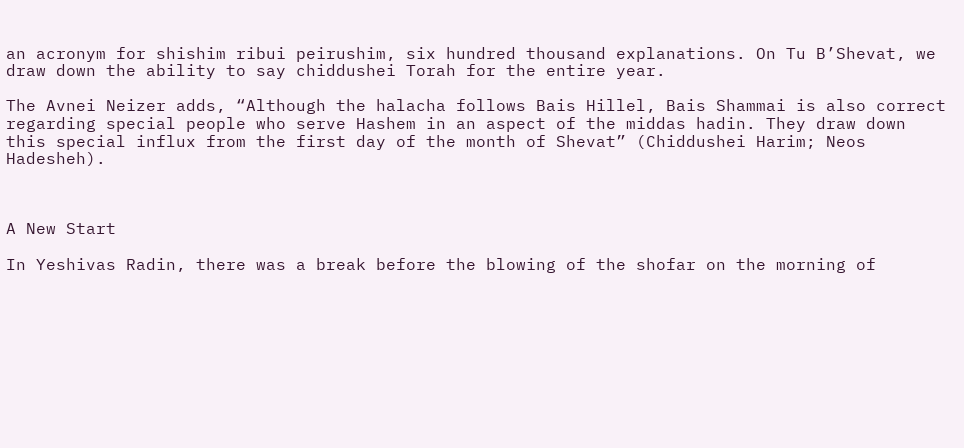an acronym for shishim ribui peirushim, six hundred thousand explanations. On Tu B’Shevat, we draw down the ability to say chiddushei Torah for the entire year.

The Avnei Neizer adds, “Although the halacha follows Bais Hillel, Bais Shammai is also correct regarding special people who serve Hashem in an aspect of the middas hadin. They draw down this special influx from the first day of the month of Shevat” (Chiddushei Harim; Neos Hadesheh).



A New Start

In Yeshivas Radin, there was a break before the blowing of the shofar on the morning of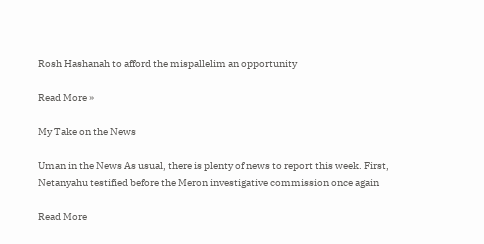Rosh Hashanah to afford the mispallelim an opportunity

Read More »

My Take on the News

Uman in the News As usual, there is plenty of news to report this week. First, Netanyahu testified before the Meron investigative commission once again

Read More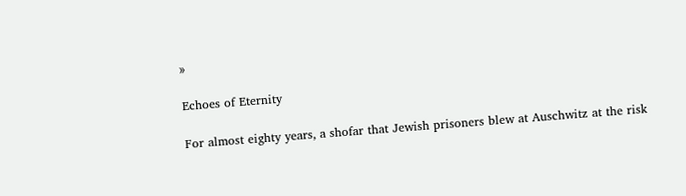»

Echoes of Eternity

For almost eighty years, a shofar that Jewish prisoners blew at Auschwitz at the risk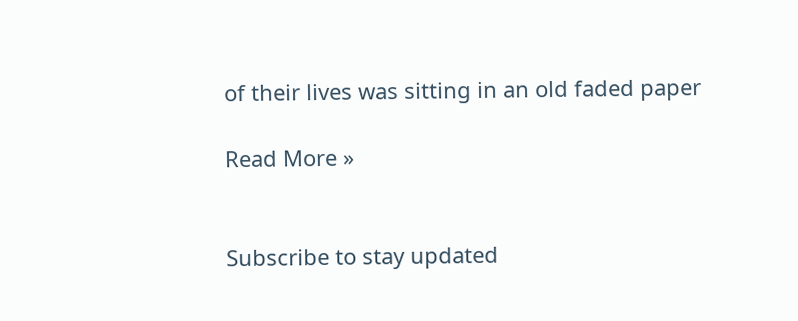of their lives was sitting in an old faded paper

Read More »


Subscribe to stay updated